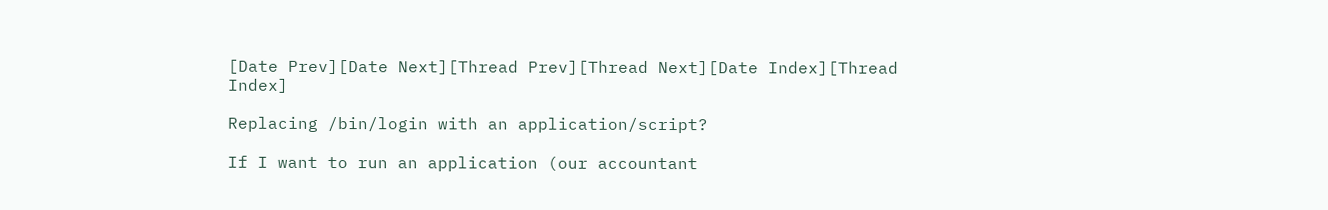[Date Prev][Date Next][Thread Prev][Thread Next][Date Index][Thread Index]

Replacing /bin/login with an application/script?

If I want to run an application (our accountant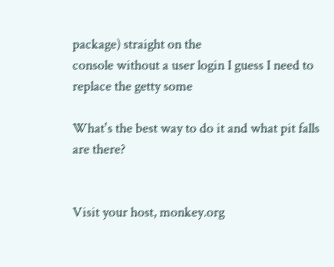package) straight on the
console without a user login I guess I need to replace the getty some

What's the best way to do it and what pit falls are there?


Visit your host, monkey.org